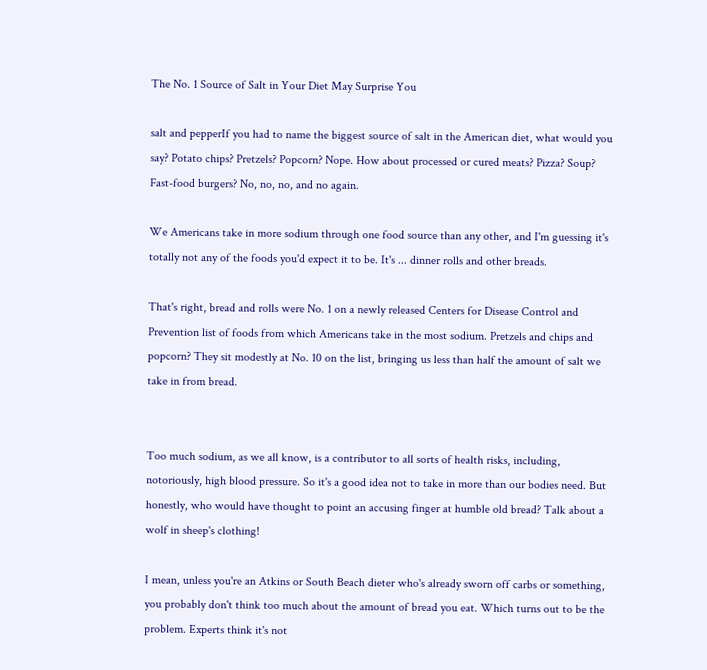The No. 1 Source of Salt in Your Diet May Surprise You

salt and pepperIf you had to name the biggest source of salt in the American diet, what would you say? Potato chips? Pretzels? Popcorn? Nope. How about processed or cured meats? Pizza? Soup? Fast-food burgers? No, no, no, and no again.

We Americans take in more sodium through one food source than any other, and I'm guessing it's totally not any of the foods you'd expect it to be. It's ... dinner rolls and other breads.

That's right, bread and rolls were No. 1 on a newly released Centers for Disease Control and Prevention list of foods from which Americans take in the most sodium. Pretzels and chips and popcorn? They sit modestly at No. 10 on the list, bringing us less than half the amount of salt we take in from bread.


Too much sodium, as we all know, is a contributor to all sorts of health risks, including, notoriously, high blood pressure. So it's a good idea not to take in more than our bodies need. But honestly, who would have thought to point an accusing finger at humble old bread? Talk about a wolf in sheep's clothing!

I mean, unless you're an Atkins or South Beach dieter who's already sworn off carbs or something, you probably don't think too much about the amount of bread you eat. Which turns out to be the problem. Experts think it's not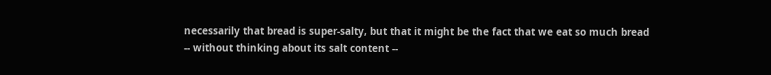necessarily that bread is super-salty, but that it might be the fact that we eat so much bread -- without thinking about its salt content --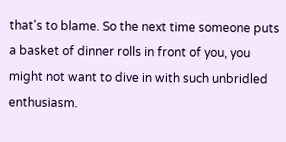that's to blame. So the next time someone puts a basket of dinner rolls in front of you, you might not want to dive in with such unbridled enthusiasm.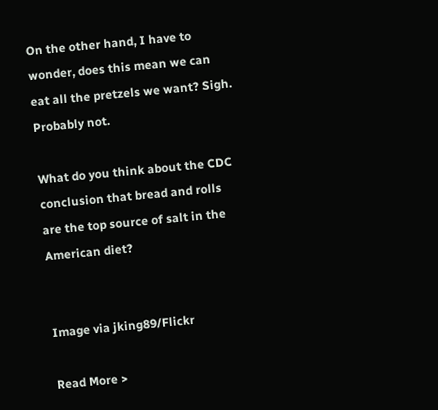On the other hand, I have to wonder, does this mean we can eat all the pretzels we want? Sigh. Probably not.

What do you think about the CDC conclusion that bread and rolls are the top source of salt in the American diet?


Image via jking89/Flickr

Read More >